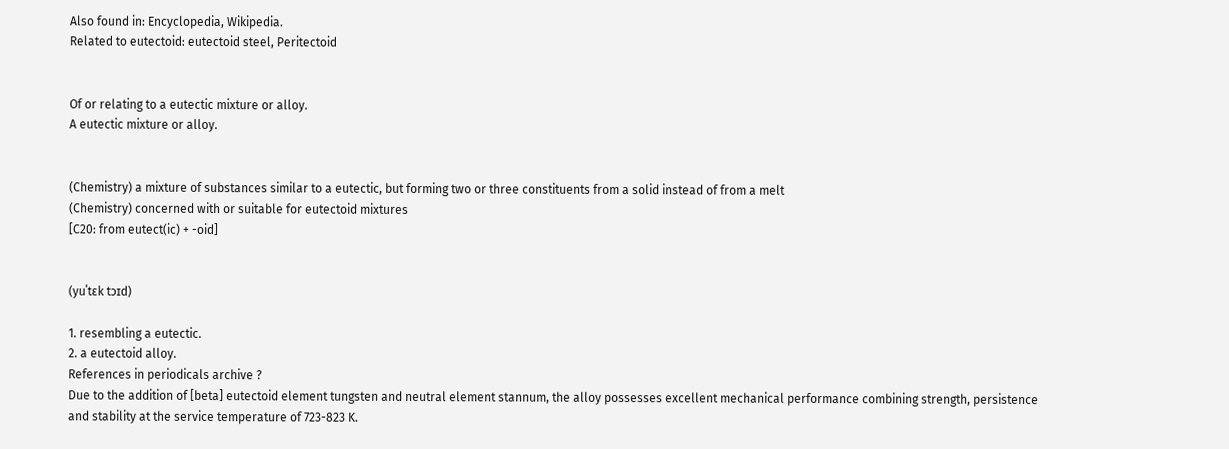Also found in: Encyclopedia, Wikipedia.
Related to eutectoid: eutectoid steel, Peritectoid


Of or relating to a eutectic mixture or alloy.
A eutectic mixture or alloy.


(Chemistry) a mixture of substances similar to a eutectic, but forming two or three constituents from a solid instead of from a melt
(Chemistry) concerned with or suitable for eutectoid mixtures
[C20: from eutect(ic) + -oid]


(yuˈtɛk tɔɪd)

1. resembling a eutectic.
2. a eutectoid alloy.
References in periodicals archive ?
Due to the addition of [beta] eutectoid element tungsten and neutral element stannum, the alloy possesses excellent mechanical performance combining strength, persistence and stability at the service temperature of 723-823 K.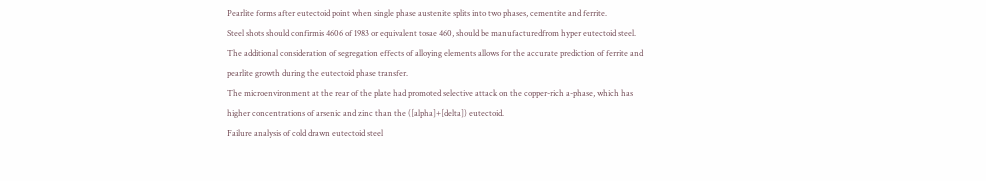Pearlite forms after eutectoid point when single phase austenite splits into two phases, cementite and ferrite.
Steel shots should confirmis 4606 of 1983 or equivalent tosae 460, should be manufacturedfrom hyper eutectoid steel.
The additional consideration of segregation effects of alloying elements allows for the accurate prediction of ferrite and pearlite growth during the eutectoid phase transfer.
The microenvironment at the rear of the plate had promoted selective attack on the copper-rich a-phase, which has higher concentrations of arsenic and zinc than the ([alpha]+[delta]) eutectoid.
Failure analysis of cold drawn eutectoid steel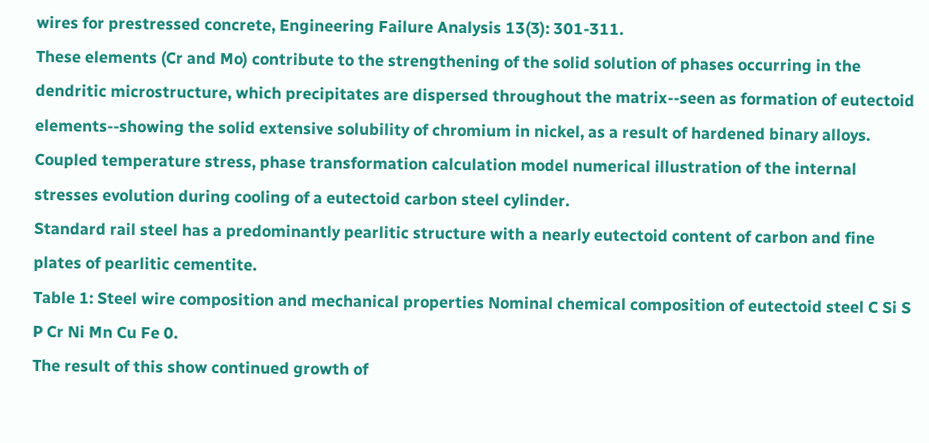wires for prestressed concrete, Engineering Failure Analysis 13(3): 301-311.
These elements (Cr and Mo) contribute to the strengthening of the solid solution of phases occurring in the dendritic microstructure, which precipitates are dispersed throughout the matrix--seen as formation of eutectoid elements--showing the solid extensive solubility of chromium in nickel, as a result of hardened binary alloys.
Coupled temperature stress, phase transformation calculation model numerical illustration of the internal stresses evolution during cooling of a eutectoid carbon steel cylinder.
Standard rail steel has a predominantly pearlitic structure with a nearly eutectoid content of carbon and fine plates of pearlitic cementite.
Table 1: Steel wire composition and mechanical properties Nominal chemical composition of eutectoid steel C Si S P Cr Ni Mn Cu Fe 0.
The result of this show continued growth of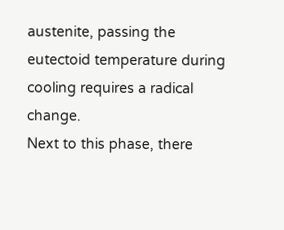austenite, passing the eutectoid temperature during cooling requires a radical change.
Next to this phase, there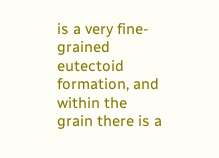is a very fine-grained eutectoid formation, and within the grain there is a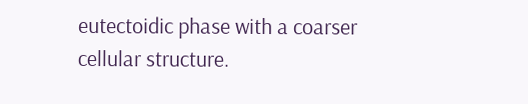eutectoidic phase with a coarser cellular structure.